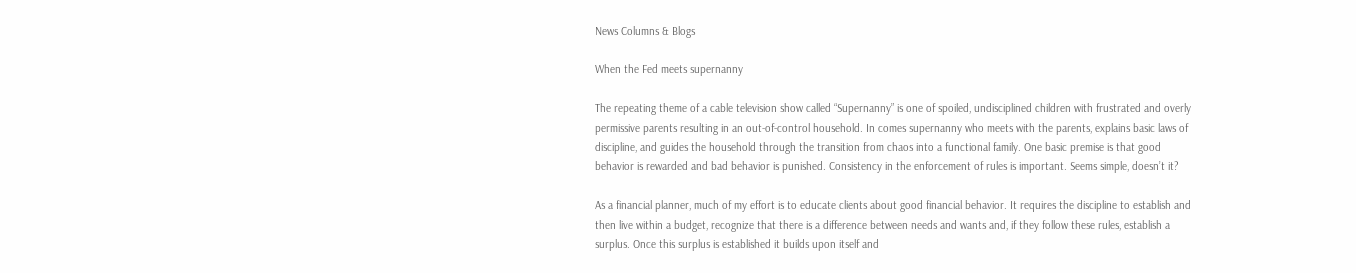News Columns & Blogs

When the Fed meets supernanny

The repeating theme of a cable television show called “Supernanny” is one of spoiled, undisciplined children with frustrated and overly permissive parents resulting in an out-of-control household. In comes supernanny who meets with the parents, explains basic laws of discipline, and guides the household through the transition from chaos into a functional family. One basic premise is that good behavior is rewarded and bad behavior is punished. Consistency in the enforcement of rules is important. Seems simple, doesn’t it?

As a financial planner, much of my effort is to educate clients about good financial behavior. It requires the discipline to establish and then live within a budget, recognize that there is a difference between needs and wants and, if they follow these rules, establish a surplus. Once this surplus is established it builds upon itself and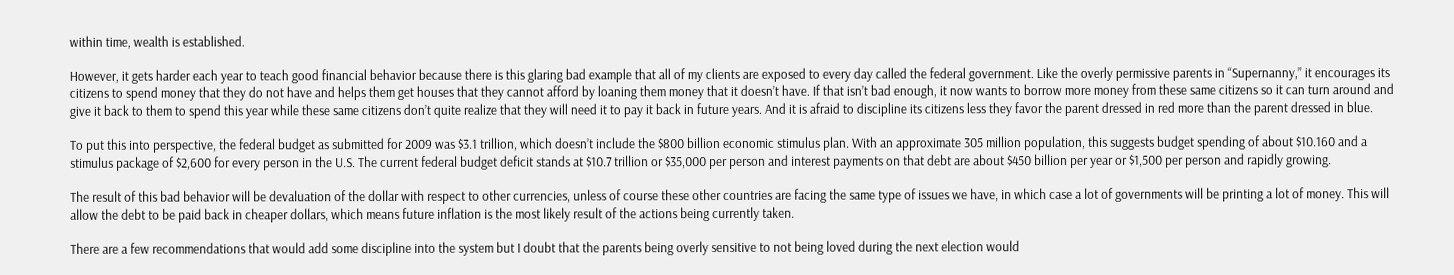within time, wealth is established.

However, it gets harder each year to teach good financial behavior because there is this glaring bad example that all of my clients are exposed to every day called the federal government. Like the overly permissive parents in “Supernanny,” it encourages its citizens to spend money that they do not have and helps them get houses that they cannot afford by loaning them money that it doesn’t have. If that isn’t bad enough, it now wants to borrow more money from these same citizens so it can turn around and give it back to them to spend this year while these same citizens don’t quite realize that they will need it to pay it back in future years. And it is afraid to discipline its citizens less they favor the parent dressed in red more than the parent dressed in blue.

To put this into perspective, the federal budget as submitted for 2009 was $3.1 trillion, which doesn’t include the $800 billion economic stimulus plan. With an approximate 305 million population, this suggests budget spending of about $10.160 and a stimulus package of $2,600 for every person in the U.S. The current federal budget deficit stands at $10.7 trillion or $35,000 per person and interest payments on that debt are about $450 billion per year or $1,500 per person and rapidly growing.

The result of this bad behavior will be devaluation of the dollar with respect to other currencies, unless of course these other countries are facing the same type of issues we have, in which case a lot of governments will be printing a lot of money. This will allow the debt to be paid back in cheaper dollars, which means future inflation is the most likely result of the actions being currently taken.

There are a few recommendations that would add some discipline into the system but I doubt that the parents being overly sensitive to not being loved during the next election would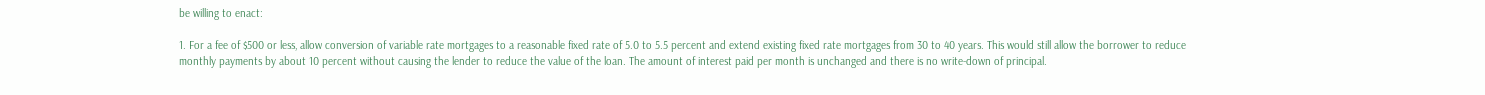be willing to enact:

1. For a fee of $500 or less, allow conversion of variable rate mortgages to a reasonable fixed rate of 5.0 to 5.5 percent and extend existing fixed rate mortgages from 30 to 40 years. This would still allow the borrower to reduce monthly payments by about 10 percent without causing the lender to reduce the value of the loan. The amount of interest paid per month is unchanged and there is no write-down of principal.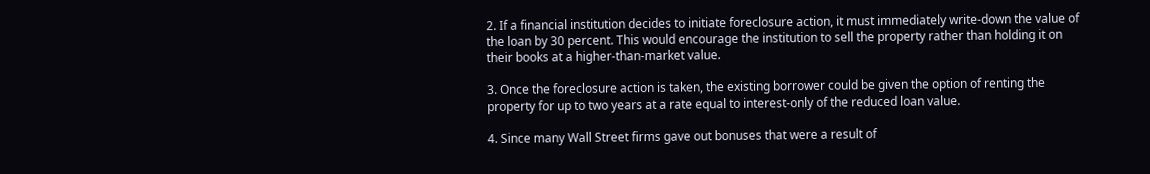2. If a financial institution decides to initiate foreclosure action, it must immediately write-down the value of the loan by 30 percent. This would encourage the institution to sell the property rather than holding it on their books at a higher-than-market value.

3. Once the foreclosure action is taken, the existing borrower could be given the option of renting the property for up to two years at a rate equal to interest-only of the reduced loan value.

4. Since many Wall Street firms gave out bonuses that were a result of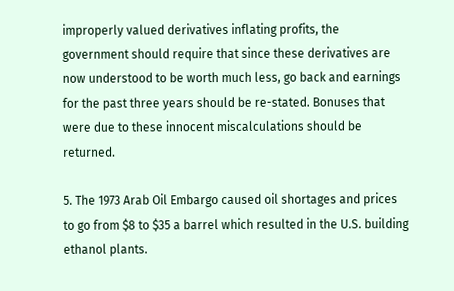improperly valued derivatives inflating profits, the government should require that since these derivatives are now understood to be worth much less, go back and earnings for the past three years should be re-stated. Bonuses that were due to these innocent miscalculations should be returned.

5. The 1973 Arab Oil Embargo caused oil shortages and prices to go from $8 to $35 a barrel which resulted in the U.S. building ethanol plants.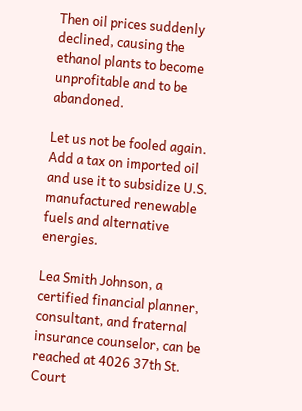Then oil prices suddenly declined, causing the ethanol plants to become unprofitable and to be abandoned.

Let us not be fooled again. Add a tax on imported oil and use it to subsidize U.S. manufactured renewable fuels and alternative energies.

Lea Smith Johnson, a certified financial planner, consultant, and fraternal insurance counselor, can be reached at 4026 37th St. Court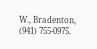W., Bradenton, (941) 755-0975.